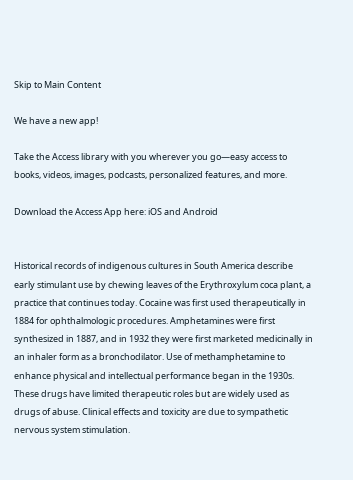Skip to Main Content

We have a new app!

Take the Access library with you wherever you go—easy access to books, videos, images, podcasts, personalized features, and more.

Download the Access App here: iOS and Android


Historical records of indigenous cultures in South America describe early stimulant use by chewing leaves of the Erythroxylum coca plant, a practice that continues today. Cocaine was first used therapeutically in 1884 for ophthalmologic procedures. Amphetamines were first synthesized in 1887, and in 1932 they were first marketed medicinally in an inhaler form as a bronchodilator. Use of methamphetamine to enhance physical and intellectual performance began in the 1930s. These drugs have limited therapeutic roles but are widely used as drugs of abuse. Clinical effects and toxicity are due to sympathetic nervous system stimulation.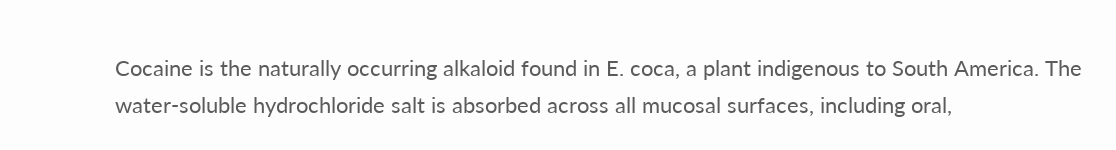Cocaine is the naturally occurring alkaloid found in E. coca, a plant indigenous to South America. The water-soluble hydrochloride salt is absorbed across all mucosal surfaces, including oral,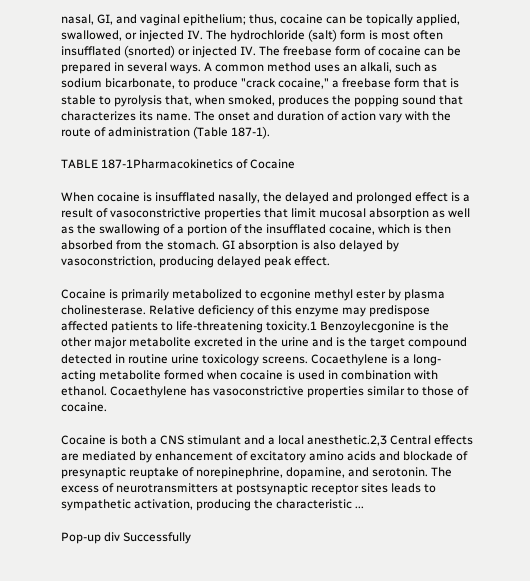nasal, GI, and vaginal epithelium; thus, cocaine can be topically applied, swallowed, or injected IV. The hydrochloride (salt) form is most often insufflated (snorted) or injected IV. The freebase form of cocaine can be prepared in several ways. A common method uses an alkali, such as sodium bicarbonate, to produce "crack cocaine," a freebase form that is stable to pyrolysis that, when smoked, produces the popping sound that characterizes its name. The onset and duration of action vary with the route of administration (Table 187-1).

TABLE 187-1Pharmacokinetics of Cocaine

When cocaine is insufflated nasally, the delayed and prolonged effect is a result of vasoconstrictive properties that limit mucosal absorption as well as the swallowing of a portion of the insufflated cocaine, which is then absorbed from the stomach. GI absorption is also delayed by vasoconstriction, producing delayed peak effect.

Cocaine is primarily metabolized to ecgonine methyl ester by plasma cholinesterase. Relative deficiency of this enzyme may predispose affected patients to life-threatening toxicity.1 Benzoylecgonine is the other major metabolite excreted in the urine and is the target compound detected in routine urine toxicology screens. Cocaethylene is a long-acting metabolite formed when cocaine is used in combination with ethanol. Cocaethylene has vasoconstrictive properties similar to those of cocaine.

Cocaine is both a CNS stimulant and a local anesthetic.2,3 Central effects are mediated by enhancement of excitatory amino acids and blockade of presynaptic reuptake of norepinephrine, dopamine, and serotonin. The excess of neurotransmitters at postsynaptic receptor sites leads to sympathetic activation, producing the characteristic ...

Pop-up div Successfully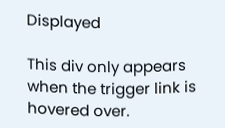Displayed

This div only appears when the trigger link is hovered over.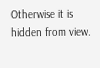Otherwise it is hidden from view.